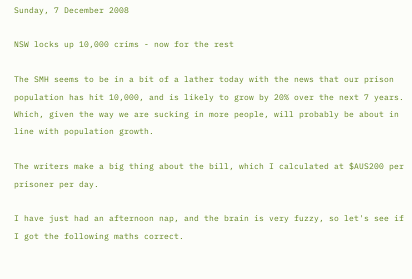Sunday, 7 December 2008

NSW locks up 10,000 crims - now for the rest

The SMH seems to be in a bit of a lather today with the news that our prison population has hit 10,000, and is likely to grow by 20% over the next 7 years. Which, given the way we are sucking in more people, will probably be about in line with population growth.

The writers make a big thing about the bill, which I calculated at $AUS200 per prisoner per day.

I have just had an afternoon nap, and the brain is very fuzzy, so let's see if I got the following maths correct.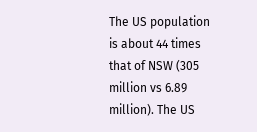The US population is about 44 times that of NSW (305 million vs 6.89 million). The US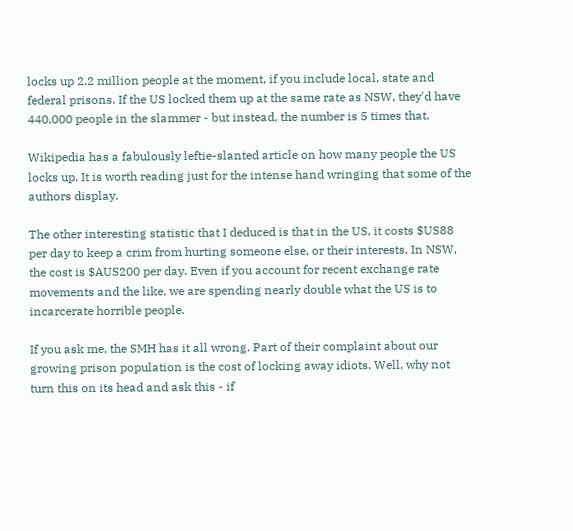locks up 2.2 million people at the moment, if you include local, state and federal prisons. If the US locked them up at the same rate as NSW, they'd have 440,000 people in the slammer - but instead, the number is 5 times that.

Wikipedia has a fabulously leftie-slanted article on how many people the US locks up. It is worth reading just for the intense hand wringing that some of the authors display.

The other interesting statistic that I deduced is that in the US, it costs $US88 per day to keep a crim from hurting someone else, or their interests. In NSW, the cost is $AUS200 per day. Even if you account for recent exchange rate movements and the like, we are spending nearly double what the US is to incarcerate horrible people.

If you ask me, the SMH has it all wrong. Part of their complaint about our growing prison population is the cost of locking away idiots. Well, why not turn this on its head and ask this - if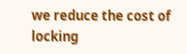we reduce the cost of locking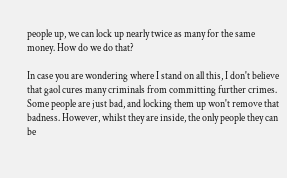people up, we can lock up nearly twice as many for the same money. How do we do that?

In case you are wondering where I stand on all this, I don't believe that gaol cures many criminals from committing further crimes. Some people are just bad, and locking them up won't remove that badness. However, whilst they are inside, the only people they can be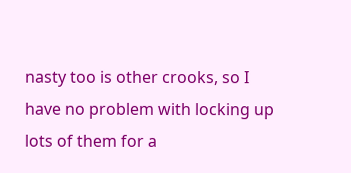nasty too is other crooks, so I have no problem with locking up lots of them for a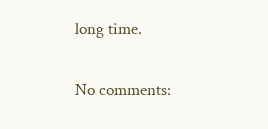long time.

No comments: